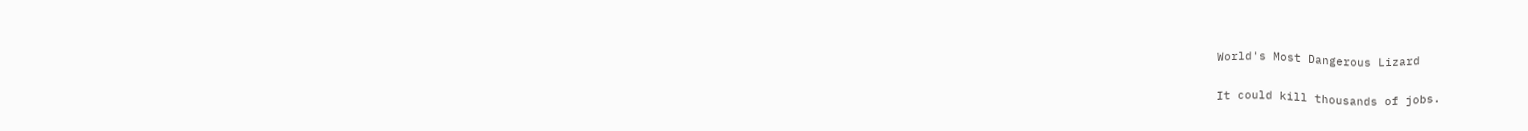World's Most Dangerous Lizard

It could kill thousands of jobs.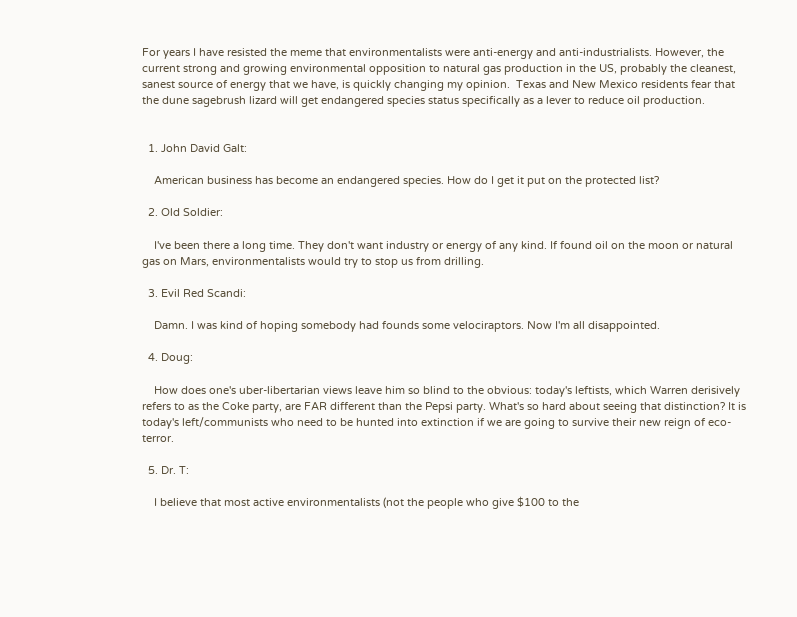For years I have resisted the meme that environmentalists were anti-energy and anti-industrialists. However, the current strong and growing environmental opposition to natural gas production in the US, probably the cleanest, sanest source of energy that we have, is quickly changing my opinion.  Texas and New Mexico residents fear that the dune sagebrush lizard will get endangered species status specifically as a lever to reduce oil production.


  1. John David Galt:

    American business has become an endangered species. How do I get it put on the protected list?

  2. Old Soldier:

    I've been there a long time. They don't want industry or energy of any kind. If found oil on the moon or natural gas on Mars, environmentalists would try to stop us from drilling.

  3. Evil Red Scandi:

    Damn. I was kind of hoping somebody had founds some velociraptors. Now I'm all disappointed.

  4. Doug:

    How does one's uber-libertarian views leave him so blind to the obvious: today's leftists, which Warren derisively refers to as the Coke party, are FAR different than the Pepsi party. What's so hard about seeing that distinction? It is today's left/communists who need to be hunted into extinction if we are going to survive their new reign of eco-terror.

  5. Dr. T:

    I believe that most active environmentalists (not the people who give $100 to the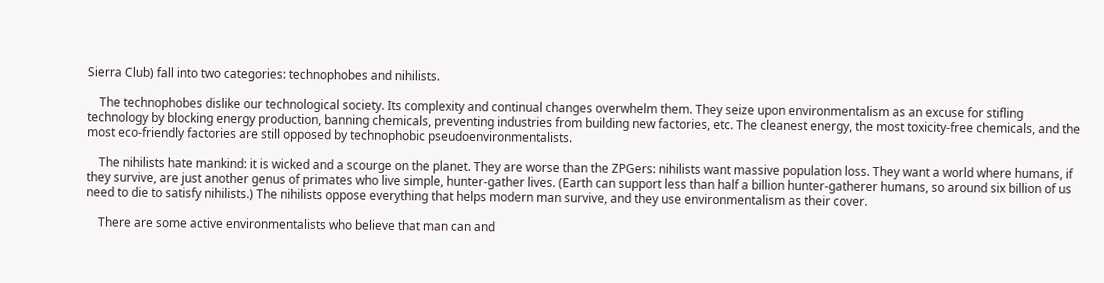Sierra Club) fall into two categories: technophobes and nihilists.

    The technophobes dislike our technological society. Its complexity and continual changes overwhelm them. They seize upon environmentalism as an excuse for stifling technology by blocking energy production, banning chemicals, preventing industries from building new factories, etc. The cleanest energy, the most toxicity-free chemicals, and the most eco-friendly factories are still opposed by technophobic pseudoenvironmentalists.

    The nihilists hate mankind: it is wicked and a scourge on the planet. They are worse than the ZPGers: nihilists want massive population loss. They want a world where humans, if they survive, are just another genus of primates who live simple, hunter-gather lives. (Earth can support less than half a billion hunter-gatherer humans, so around six billion of us need to die to satisfy nihilists.) The nihilists oppose everything that helps modern man survive, and they use environmentalism as their cover.

    There are some active environmentalists who believe that man can and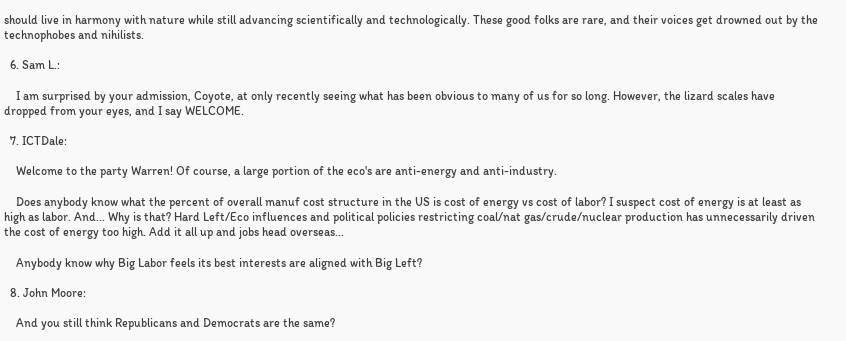should live in harmony with nature while still advancing scientifically and technologically. These good folks are rare, and their voices get drowned out by the technophobes and nihilists.

  6. Sam L.:

    I am surprised by your admission, Coyote, at only recently seeing what has been obvious to many of us for so long. However, the lizard scales have dropped from your eyes, and I say WELCOME.

  7. ICTDale:

    Welcome to the party Warren! Of course, a large portion of the eco's are anti-energy and anti-industry.

    Does anybody know what the percent of overall manuf cost structure in the US is cost of energy vs cost of labor? I suspect cost of energy is at least as high as labor. And... Why is that? Hard Left/Eco influences and political policies restricting coal/nat gas/crude/nuclear production has unnecessarily driven the cost of energy too high. Add it all up and jobs head overseas...

    Anybody know why Big Labor feels its best interests are aligned with Big Left?

  8. John Moore:

    And you still think Republicans and Democrats are the same?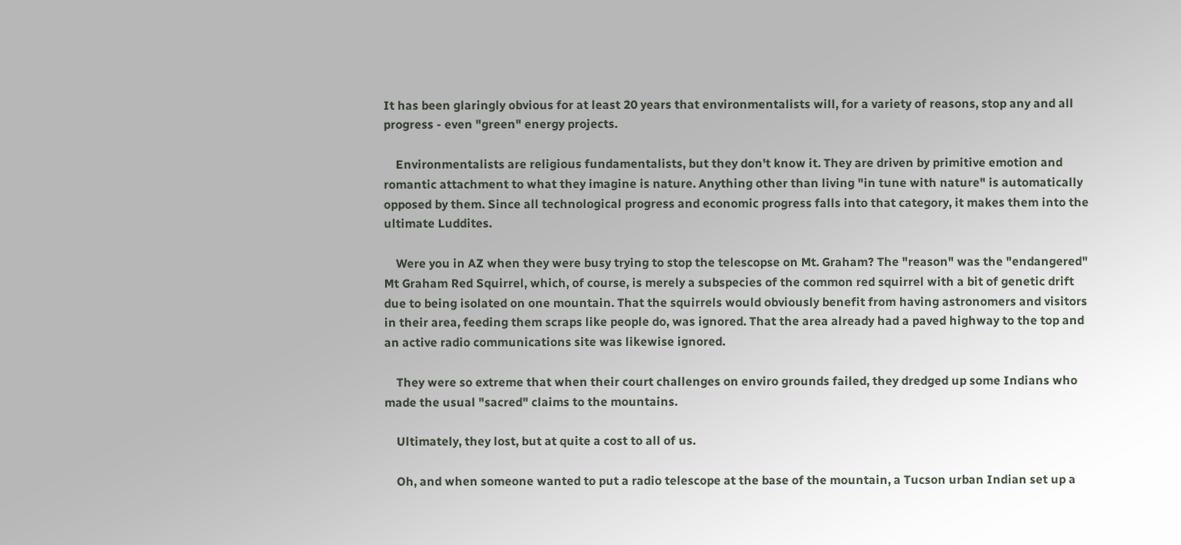It has been glaringly obvious for at least 20 years that environmentalists will, for a variety of reasons, stop any and all progress - even "green" energy projects.

    Environmentalists are religious fundamentalists, but they don't know it. They are driven by primitive emotion and romantic attachment to what they imagine is nature. Anything other than living "in tune with nature" is automatically opposed by them. Since all technological progress and economic progress falls into that category, it makes them into the ultimate Luddites.

    Were you in AZ when they were busy trying to stop the telescopse on Mt. Graham? The "reason" was the "endangered" Mt Graham Red Squirrel, which, of course, is merely a subspecies of the common red squirrel with a bit of genetic drift due to being isolated on one mountain. That the squirrels would obviously benefit from having astronomers and visitors in their area, feeding them scraps like people do, was ignored. That the area already had a paved highway to the top and an active radio communications site was likewise ignored.

    They were so extreme that when their court challenges on enviro grounds failed, they dredged up some Indians who made the usual "sacred" claims to the mountains.

    Ultimately, they lost, but at quite a cost to all of us.

    Oh, and when someone wanted to put a radio telescope at the base of the mountain, a Tucson urban Indian set up a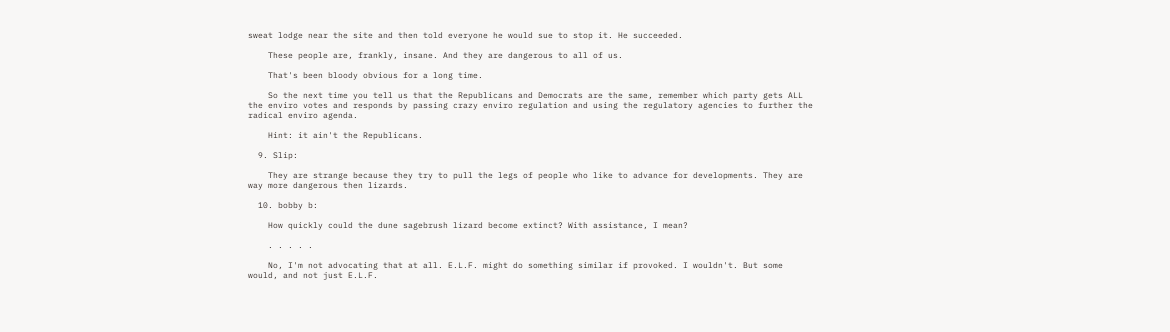sweat lodge near the site and then told everyone he would sue to stop it. He succeeded.

    These people are, frankly, insane. And they are dangerous to all of us.

    That's been bloody obvious for a long time.

    So the next time you tell us that the Republicans and Democrats are the same, remember which party gets ALL the enviro votes and responds by passing crazy enviro regulation and using the regulatory agencies to further the radical enviro agenda.

    Hint: it ain't the Republicans.

  9. Slip:

    They are strange because they try to pull the legs of people who like to advance for developments. They are way more dangerous then lizards.

  10. bobby b:

    How quickly could the dune sagebrush lizard become extinct? With assistance, I mean?

    . . . . .

    No, I'm not advocating that at all. E.L.F. might do something similar if provoked. I wouldn't. But some would, and not just E.L.F.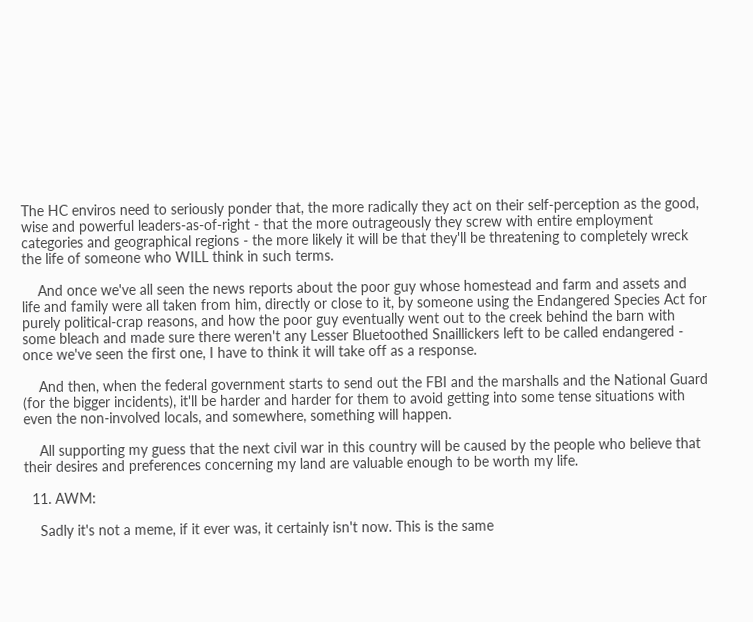The HC enviros need to seriously ponder that, the more radically they act on their self-perception as the good, wise and powerful leaders-as-of-right - that the more outrageously they screw with entire employment categories and geographical regions - the more likely it will be that they'll be threatening to completely wreck the life of someone who WILL think in such terms.

    And once we've all seen the news reports about the poor guy whose homestead and farm and assets and life and family were all taken from him, directly or close to it, by someone using the Endangered Species Act for purely political-crap reasons, and how the poor guy eventually went out to the creek behind the barn with some bleach and made sure there weren't any Lesser Bluetoothed Snaillickers left to be called endangered - once we've seen the first one, I have to think it will take off as a response.

    And then, when the federal government starts to send out the FBI and the marshalls and the National Guard (for the bigger incidents), it'll be harder and harder for them to avoid getting into some tense situations with even the non-involved locals, and somewhere, something will happen.

    All supporting my guess that the next civil war in this country will be caused by the people who believe that their desires and preferences concerning my land are valuable enough to be worth my life.

  11. AWM:

    Sadly it's not a meme, if it ever was, it certainly isn't now. This is the same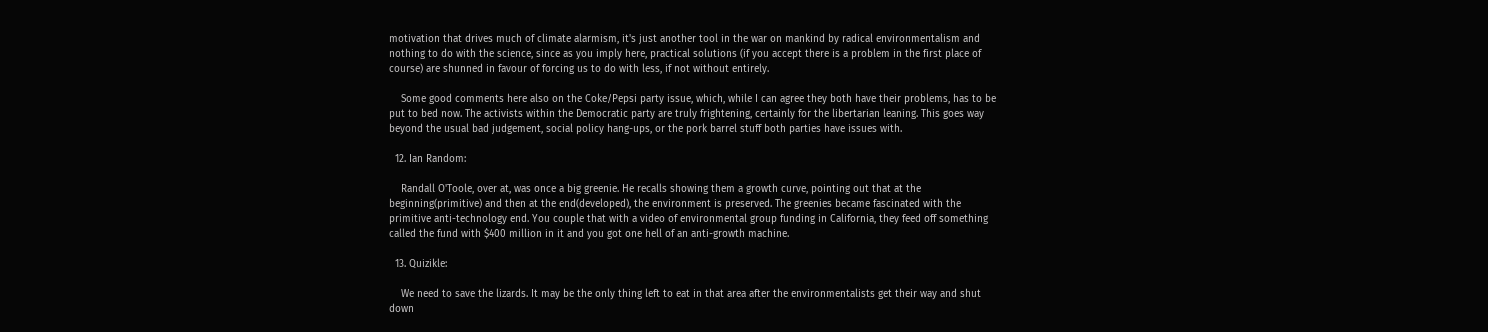motivation that drives much of climate alarmism, it's just another tool in the war on mankind by radical environmentalism and nothing to do with the science, since as you imply here, practical solutions (if you accept there is a problem in the first place of course) are shunned in favour of forcing us to do with less, if not without entirely.

    Some good comments here also on the Coke/Pepsi party issue, which, while I can agree they both have their problems, has to be put to bed now. The activists within the Democratic party are truly frightening, certainly for the libertarian leaning. This goes way beyond the usual bad judgement, social policy hang-ups, or the pork barrel stuff both parties have issues with.

  12. Ian Random:

    Randall O'Toole, over at, was once a big greenie. He recalls showing them a growth curve, pointing out that at the beginning(primitive) and then at the end(developed), the environment is preserved. The greenies became fascinated with the primitive anti-technology end. You couple that with a video of environmental group funding in California, they feed off something called the fund with $400 million in it and you got one hell of an anti-growth machine.

  13. Quizikle:

    We need to save the lizards. It may be the only thing left to eat in that area after the environmentalists get their way and shut down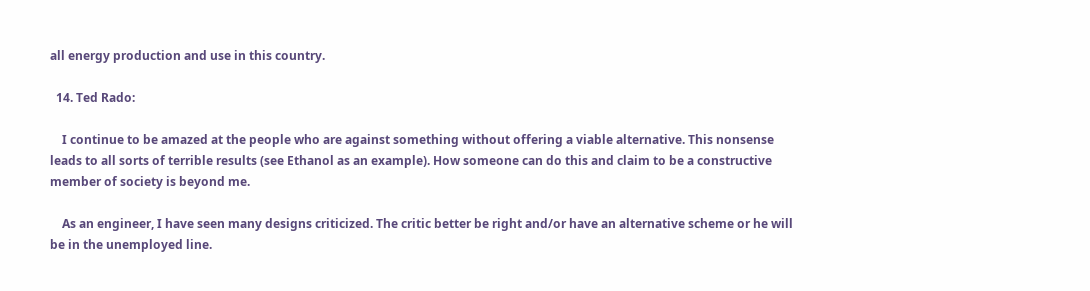all energy production and use in this country.

  14. Ted Rado:

    I continue to be amazed at the people who are against something without offering a viable alternative. This nonsense leads to all sorts of terrible results (see Ethanol as an example). How someone can do this and claim to be a constructive member of society is beyond me.

    As an engineer, I have seen many designs criticized. The critic better be right and/or have an alternative scheme or he will be in the unemployed line.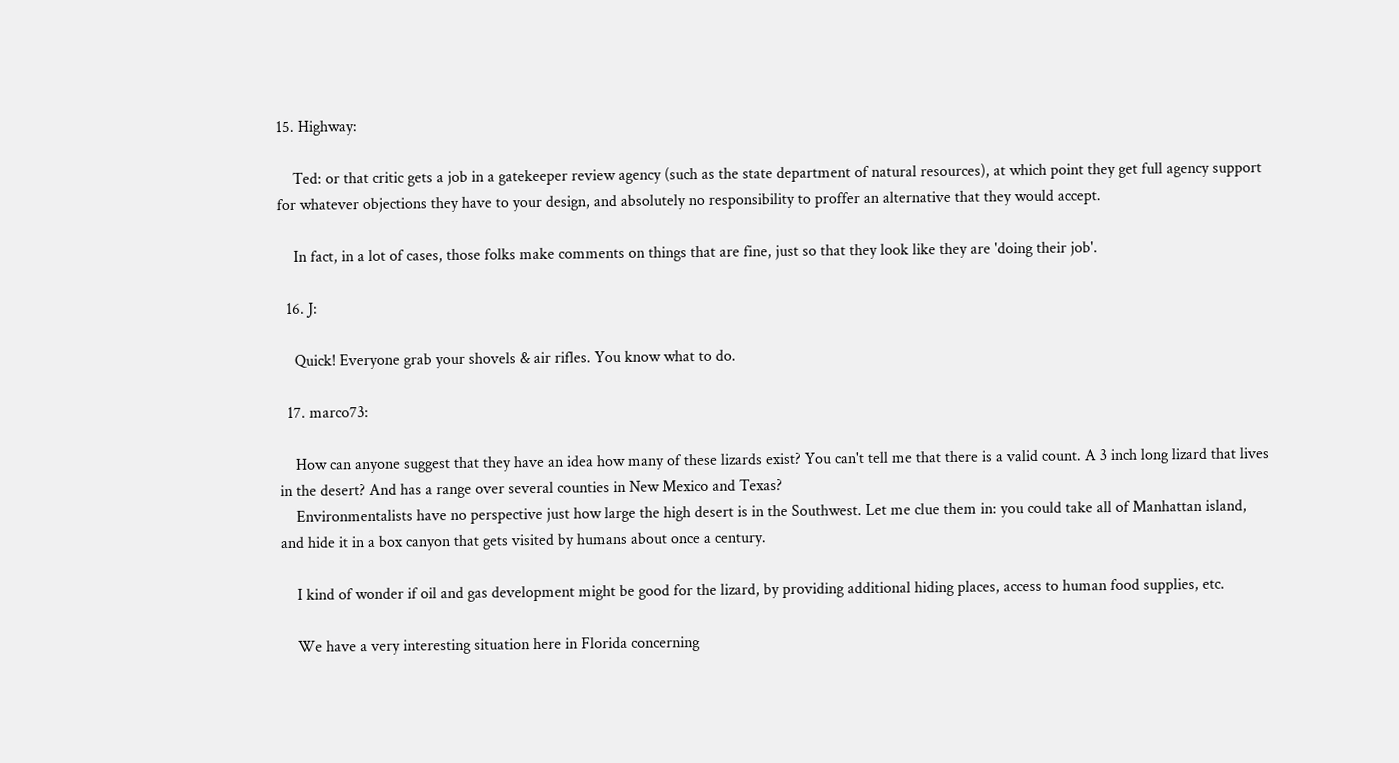15. Highway:

    Ted: or that critic gets a job in a gatekeeper review agency (such as the state department of natural resources), at which point they get full agency support for whatever objections they have to your design, and absolutely no responsibility to proffer an alternative that they would accept.

    In fact, in a lot of cases, those folks make comments on things that are fine, just so that they look like they are 'doing their job'.

  16. J:

    Quick! Everyone grab your shovels & air rifles. You know what to do.

  17. marco73:

    How can anyone suggest that they have an idea how many of these lizards exist? You can't tell me that there is a valid count. A 3 inch long lizard that lives in the desert? And has a range over several counties in New Mexico and Texas?
    Environmentalists have no perspective just how large the high desert is in the Southwest. Let me clue them in: you could take all of Manhattan island, and hide it in a box canyon that gets visited by humans about once a century.

    I kind of wonder if oil and gas development might be good for the lizard, by providing additional hiding places, access to human food supplies, etc.

    We have a very interesting situation here in Florida concerning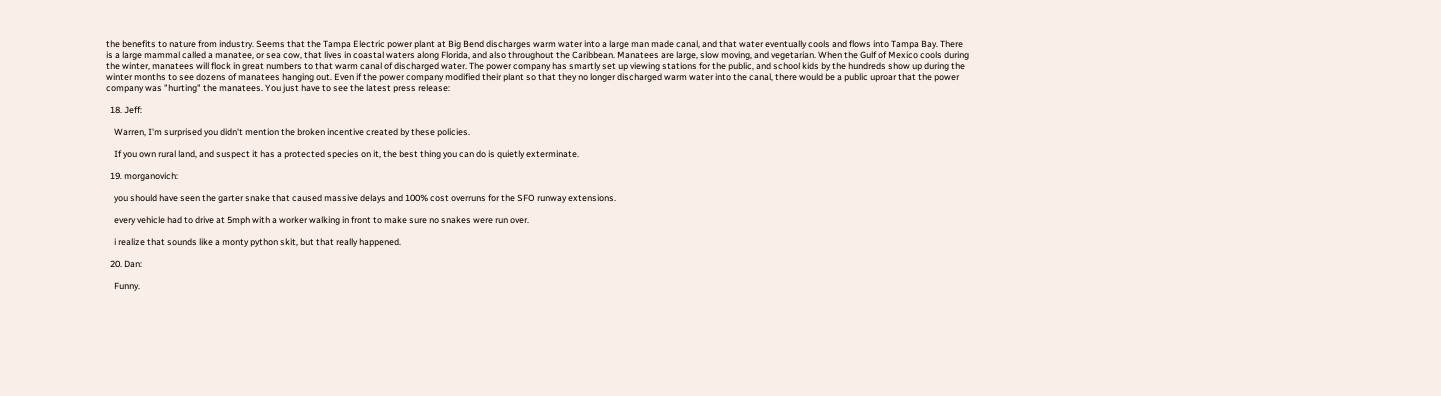the benefits to nature from industry. Seems that the Tampa Electric power plant at Big Bend discharges warm water into a large man made canal, and that water eventually cools and flows into Tampa Bay. There is a large mammal called a manatee, or sea cow, that lives in coastal waters along Florida, and also throughout the Caribbean. Manatees are large, slow moving, and vegetarian. When the Gulf of Mexico cools during the winter, manatees will flock in great numbers to that warm canal of discharged water. The power company has smartly set up viewing stations for the public, and school kids by the hundreds show up during the winter months to see dozens of manatees hanging out. Even if the power company modified their plant so that they no longer discharged warm water into the canal, there would be a public uproar that the power company was "hurting" the manatees. You just have to see the latest press release:

  18. Jeff:

    Warren, I'm surprised you didn't mention the broken incentive created by these policies.

    If you own rural land, and suspect it has a protected species on it, the best thing you can do is quietly exterminate.

  19. morganovich:

    you should have seen the garter snake that caused massive delays and 100% cost overruns for the SFO runway extensions.

    every vehicle had to drive at 5mph with a worker walking in front to make sure no snakes were run over.

    i realize that sounds like a monty python skit, but that really happened.

  20. Dan:

    Funny.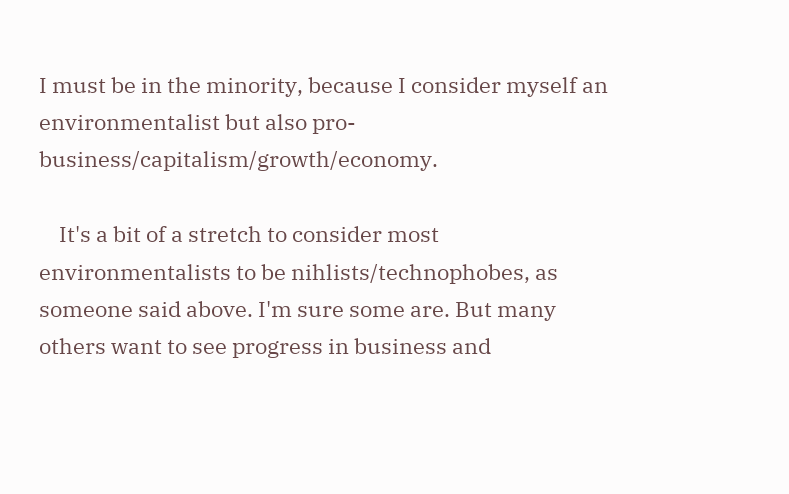I must be in the minority, because I consider myself an environmentalist but also pro-business/capitalism/growth/economy.

    It's a bit of a stretch to consider most environmentalists to be nihlists/technophobes, as someone said above. I'm sure some are. But many others want to see progress in business and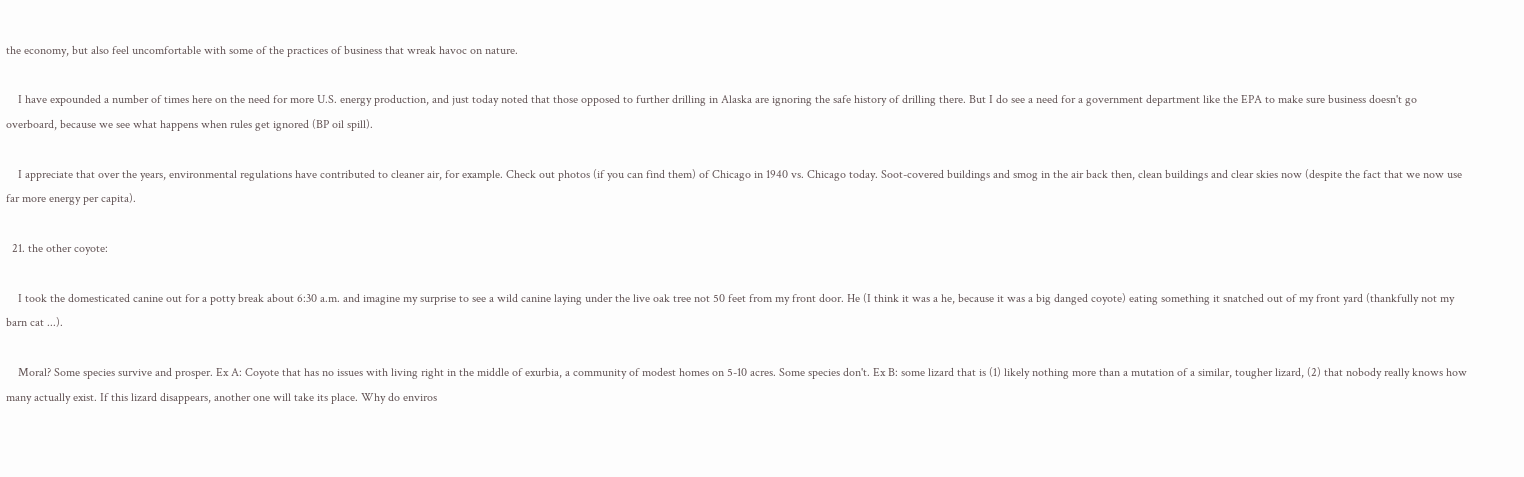the economy, but also feel uncomfortable with some of the practices of business that wreak havoc on nature.

    I have expounded a number of times here on the need for more U.S. energy production, and just today noted that those opposed to further drilling in Alaska are ignoring the safe history of drilling there. But I do see a need for a government department like the EPA to make sure business doesn't go overboard, because we see what happens when rules get ignored (BP oil spill).

    I appreciate that over the years, environmental regulations have contributed to cleaner air, for example. Check out photos (if you can find them) of Chicago in 1940 vs. Chicago today. Soot-covered buildings and smog in the air back then, clean buildings and clear skies now (despite the fact that we now use far more energy per capita).

  21. the other coyote:

    I took the domesticated canine out for a potty break about 6:30 a.m. and imagine my surprise to see a wild canine laying under the live oak tree not 50 feet from my front door. He (I think it was a he, because it was a big danged coyote) eating something it snatched out of my front yard (thankfully not my barn cat ...).

    Moral? Some species survive and prosper. Ex A: Coyote that has no issues with living right in the middle of exurbia, a community of modest homes on 5-10 acres. Some species don't. Ex B: some lizard that is (1) likely nothing more than a mutation of a similar, tougher lizard, (2) that nobody really knows how many actually exist. If this lizard disappears, another one will take its place. Why do enviros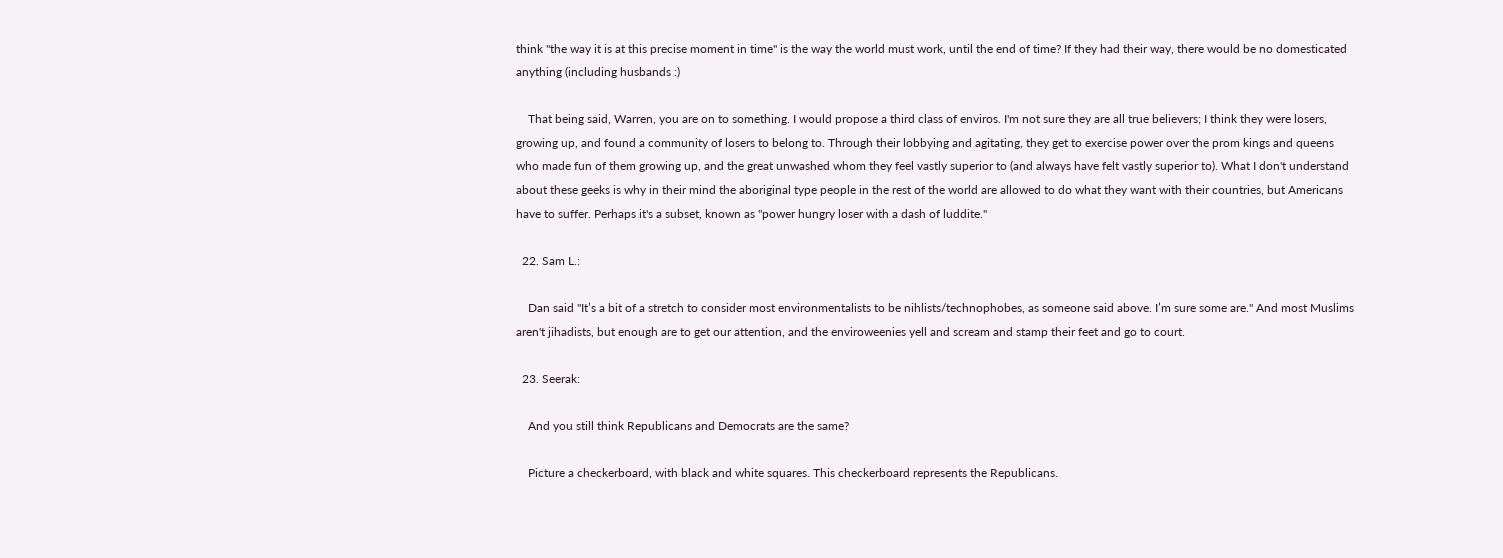think "the way it is at this precise moment in time" is the way the world must work, until the end of time? If they had their way, there would be no domesticated anything (including husbands :)

    That being said, Warren, you are on to something. I would propose a third class of enviros. I'm not sure they are all true believers; I think they were losers, growing up, and found a community of losers to belong to. Through their lobbying and agitating, they get to exercise power over the prom kings and queens who made fun of them growing up, and the great unwashed whom they feel vastly superior to (and always have felt vastly superior to). What I don't understand about these geeks is why in their mind the aboriginal type people in the rest of the world are allowed to do what they want with their countries, but Americans have to suffer. Perhaps it's a subset, known as "power hungry loser with a dash of luddite."

  22. Sam L.:

    Dan said "It’s a bit of a stretch to consider most environmentalists to be nihlists/technophobes, as someone said above. I’m sure some are." And most Muslims aren't jihadists, but enough are to get our attention, and the enviroweenies yell and scream and stamp their feet and go to court.

  23. Seerak:

    And you still think Republicans and Democrats are the same?

    Picture a checkerboard, with black and white squares. This checkerboard represents the Republicans.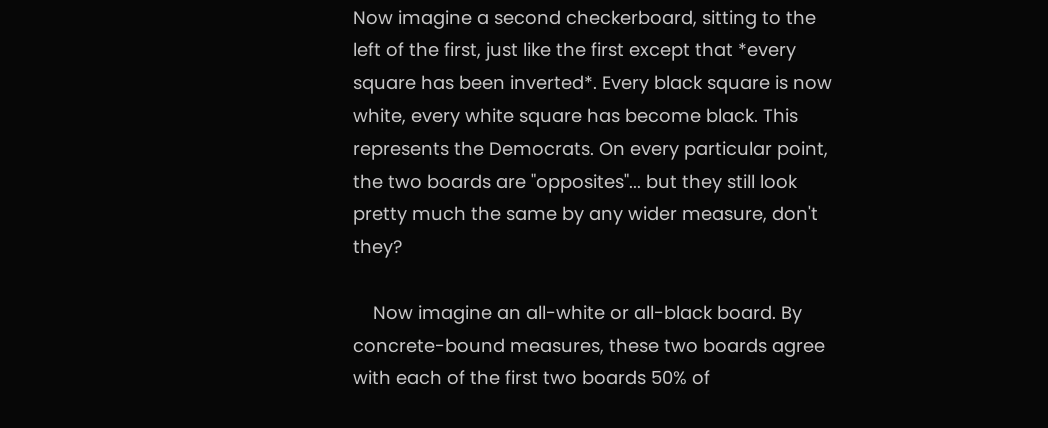Now imagine a second checkerboard, sitting to the left of the first, just like the first except that *every square has been inverted*. Every black square is now white, every white square has become black. This represents the Democrats. On every particular point, the two boards are "opposites"... but they still look pretty much the same by any wider measure, don't they?

    Now imagine an all-white or all-black board. By concrete-bound measures, these two boards agree with each of the first two boards 50% of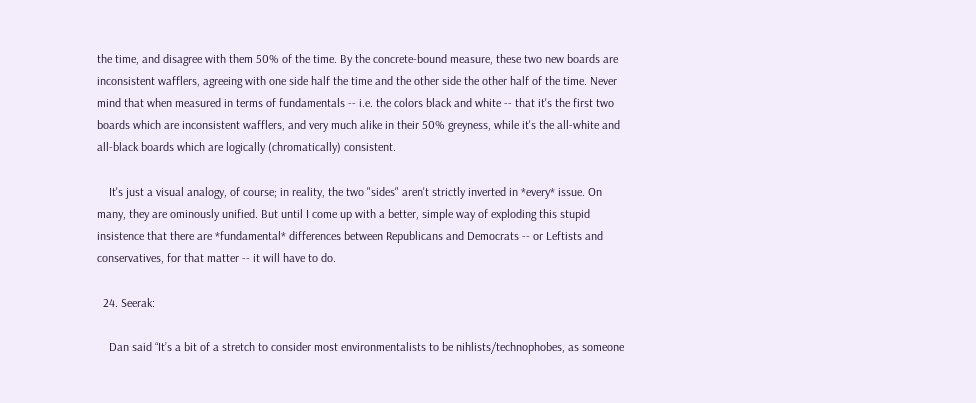the time, and disagree with them 50% of the time. By the concrete-bound measure, these two new boards are inconsistent wafflers, agreeing with one side half the time and the other side the other half of the time. Never mind that when measured in terms of fundamentals -- i.e. the colors black and white -- that it's the first two boards which are inconsistent wafflers, and very much alike in their 50% greyness, while it's the all-white and all-black boards which are logically (chromatically) consistent.

    It's just a visual analogy, of course; in reality, the two "sides" aren't strictly inverted in *every* issue. On many, they are ominously unified. But until I come up with a better, simple way of exploding this stupid insistence that there are *fundamental* differences between Republicans and Democrats -- or Leftists and conservatives, for that matter -- it will have to do.

  24. Seerak:

    Dan said “It’s a bit of a stretch to consider most environmentalists to be nihlists/technophobes, as someone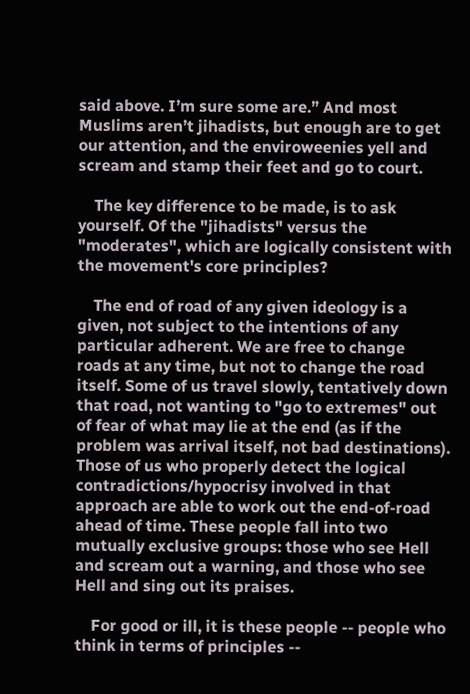said above. I’m sure some are.” And most Muslims aren’t jihadists, but enough are to get our attention, and the enviroweenies yell and scream and stamp their feet and go to court.

    The key difference to be made, is to ask yourself. Of the "jihadists" versus the "moderates", which are logically consistent with the movement's core principles?

    The end of road of any given ideology is a given, not subject to the intentions of any particular adherent. We are free to change roads at any time, but not to change the road itself. Some of us travel slowly, tentatively down that road, not wanting to "go to extremes" out of fear of what may lie at the end (as if the problem was arrival itself, not bad destinations). Those of us who properly detect the logical contradictions/hypocrisy involved in that approach are able to work out the end-of-road ahead of time. These people fall into two mutually exclusive groups: those who see Hell and scream out a warning, and those who see Hell and sing out its praises.

    For good or ill, it is these people -- people who think in terms of principles --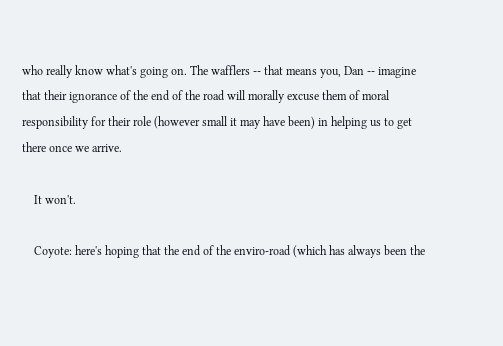who really know what's going on. The wafflers -- that means you, Dan -- imagine that their ignorance of the end of the road will morally excuse them of moral responsibility for their role (however small it may have been) in helping us to get there once we arrive.

    It won't.

    Coyote: here's hoping that the end of the enviro-road (which has always been the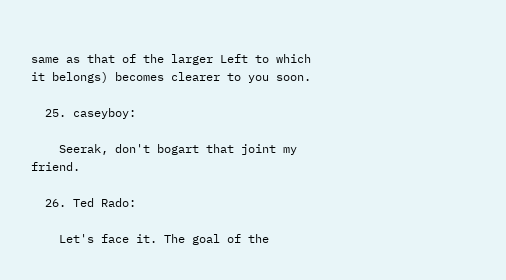same as that of the larger Left to which it belongs) becomes clearer to you soon.

  25. caseyboy:

    Seerak, don't bogart that joint my friend.

  26. Ted Rado:

    Let's face it. The goal of the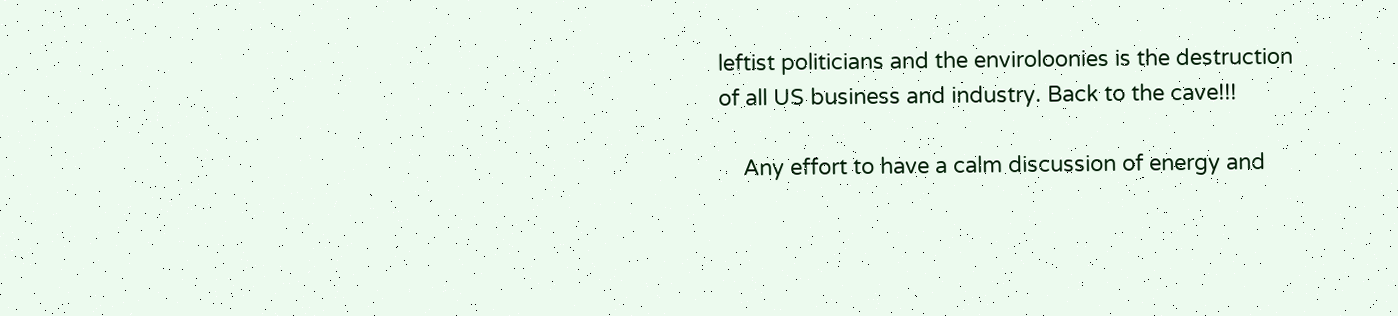leftist politicians and the enviroloonies is the destruction of all US business and industry. Back to the cave!!!

    Any effort to have a calm discussion of energy and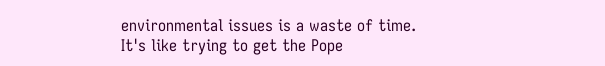environmental issues is a waste of time. It's like trying to get the Pope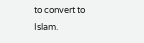to convert to Islam.